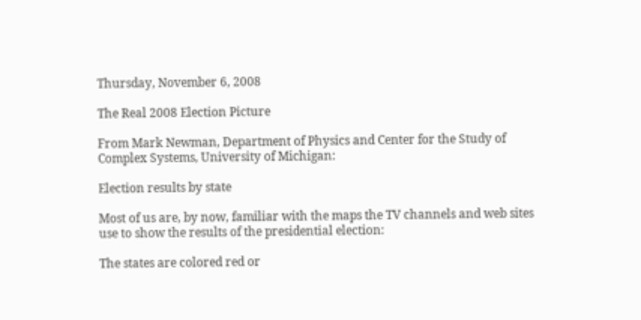Thursday, November 6, 2008

The Real 2008 Election Picture

From Mark Newman, Department of Physics and Center for the Study of Complex Systems, University of Michigan:

Election results by state

Most of us are, by now, familiar with the maps the TV channels and web sites use to show the results of the presidential election:

The states are colored red or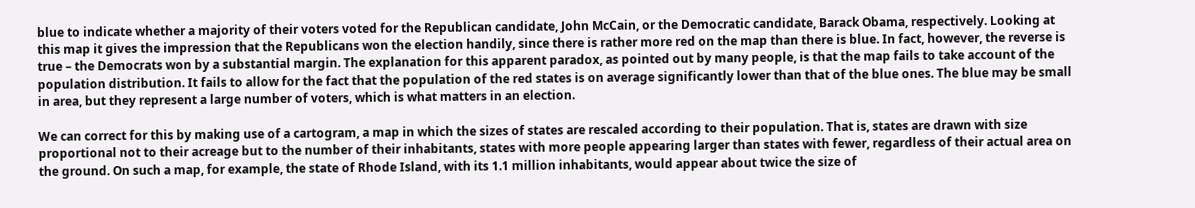blue to indicate whether a majority of their voters voted for the Republican candidate, John McCain, or the Democratic candidate, Barack Obama, respectively. Looking at this map it gives the impression that the Republicans won the election handily, since there is rather more red on the map than there is blue. In fact, however, the reverse is true – the Democrats won by a substantial margin. The explanation for this apparent paradox, as pointed out by many people, is that the map fails to take account of the population distribution. It fails to allow for the fact that the population of the red states is on average significantly lower than that of the blue ones. The blue may be small in area, but they represent a large number of voters, which is what matters in an election.

We can correct for this by making use of a cartogram, a map in which the sizes of states are rescaled according to their population. That is, states are drawn with size proportional not to their acreage but to the number of their inhabitants, states with more people appearing larger than states with fewer, regardless of their actual area on the ground. On such a map, for example, the state of Rhode Island, with its 1.1 million inhabitants, would appear about twice the size of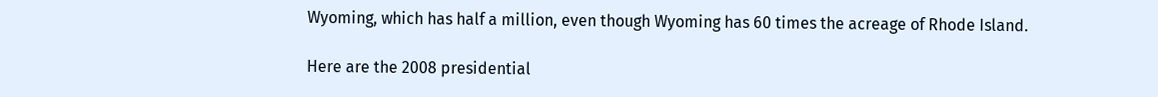Wyoming, which has half a million, even though Wyoming has 60 times the acreage of Rhode Island.

Here are the 2008 presidential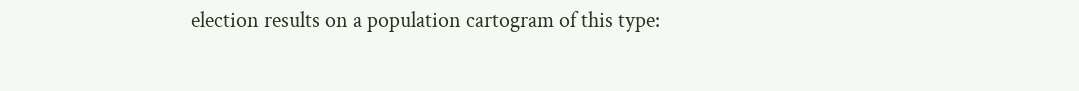election results on a population cartogram of this type: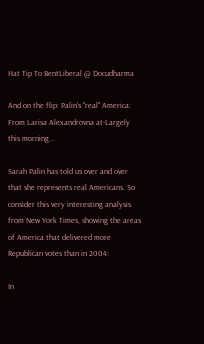Hat Tip To BentLiberal @ Docudharma

And on the flip: Palin's "real" America: From Larisa Alexandrovna at-Largely this morning...

Sarah Palin has told us over and over that she represents real Americans. So consider this very interesting analysis from New York Times, showing the areas of America that delivered more Republican votes than in 2004:

In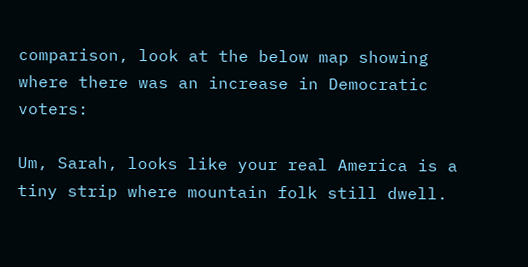comparison, look at the below map showing where there was an increase in Democratic voters:

Um, Sarah, looks like your real America is a tiny strip where mountain folk still dwell.